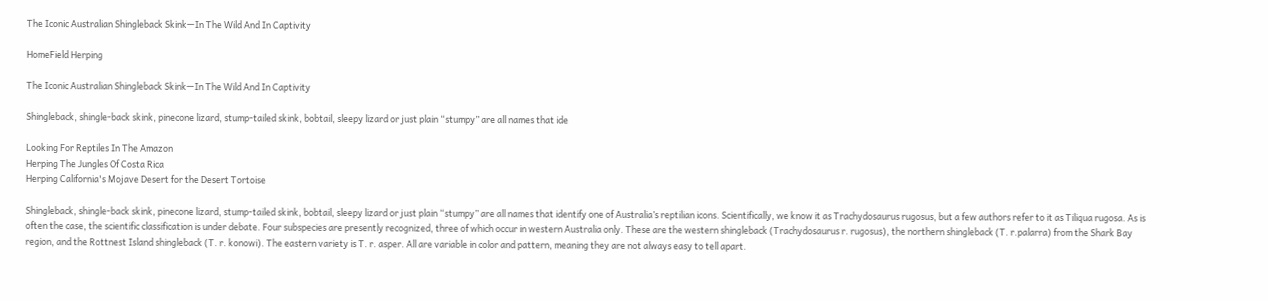The Iconic Australian Shingleback Skink—In The Wild And In Captivity

HomeField Herping

The Iconic Australian Shingleback Skink—In The Wild And In Captivity

Shingleback, shingle-back skink, pinecone lizard, stump-tailed skink, bobtail, sleepy lizard or just plain “stumpy” are all names that ide

Looking For Reptiles In The Amazon
Herping The Jungles Of Costa Rica
Herping California's Mojave Desert for the Desert Tortoise

Shingleback, shingle-back skink, pinecone lizard, stump-tailed skink, bobtail, sleepy lizard or just plain “stumpy” are all names that identify one of Australia’s reptilian icons. Scientifically, we know it as Trachydosaurus rugosus, but a few authors refer to it as Tiliqua rugosa. As is often the case, the scientific classification is under debate. Four subspecies are presently recognized, three of which occur in western Australia only. These are the western shingleback (Trachydosaurus r. rugosus), the northern shingleback (T. r.palarra) from the Shark Bay region, and the Rottnest Island shingleback (T. r. konowi). The eastern variety is T. r. asper. All are variable in color and pattern, meaning they are not always easy to tell apart.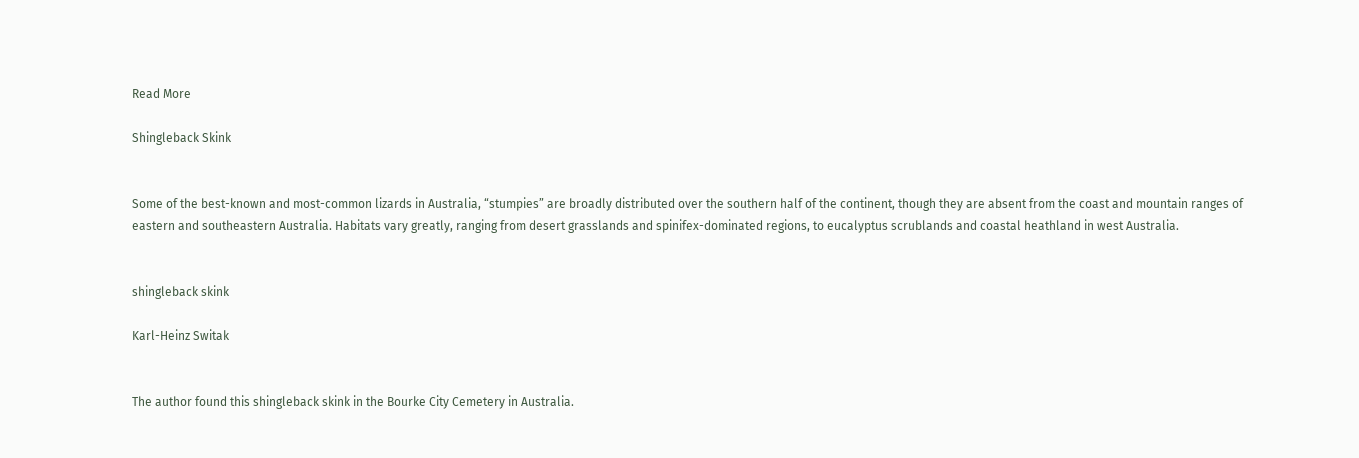Read More

Shingleback Skink


Some of the best-known and most-common lizards in Australia, “stumpies” are broadly distributed over the southern half of the continent, though they are absent from the coast and mountain ranges of eastern and southeastern Australia. Habitats vary greatly, ranging from desert grasslands and spinifex-dominated regions, to eucalyptus scrublands and coastal heathland in west Australia.


shingleback skink

Karl-Heinz Switak


The author found this shingleback skink in the Bourke City Cemetery in Australia.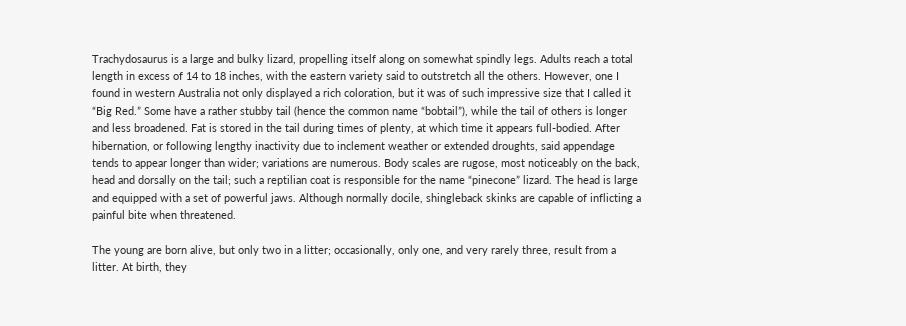Trachydosaurus is a large and bulky lizard, propelling itself along on somewhat spindly legs. Adults reach a total length in excess of 14 to 18 inches, with the eastern variety said to outstretch all the others. However, one I found in western Australia not only displayed a rich coloration, but it was of such impressive size that I called it “Big Red.” Some have a rather stubby tail (hence the common name “bobtail”), while the tail of others is longer and less broadened. Fat is stored in the tail during times of plenty, at which time it appears full-bodied. After hibernation, or following lengthy inactivity due to inclement weather or extended droughts, said appendage tends to appear longer than wider; variations are numerous. Body scales are rugose, most noticeably on the back, head and dorsally on the tail; such a reptilian coat is responsible for the name “pinecone” lizard. The head is large and equipped with a set of powerful jaws. Although normally docile, shingleback skinks are capable of inflicting a painful bite when threatened.

The young are born alive, but only two in a litter; occasionally, only one, and very rarely three, result from a litter. At birth, they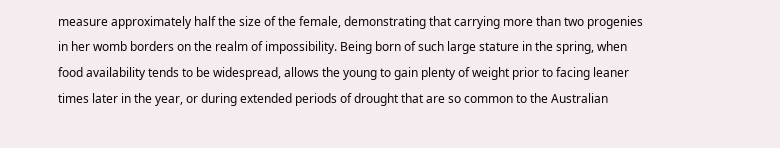measure approximately half the size of the female, demonstrating that carrying more than two progenies in her womb borders on the realm of impossibility. Being born of such large stature in the spring, when food availability tends to be widespread, allows the young to gain plenty of weight prior to facing leaner times later in the year, or during extended periods of drought that are so common to the Australian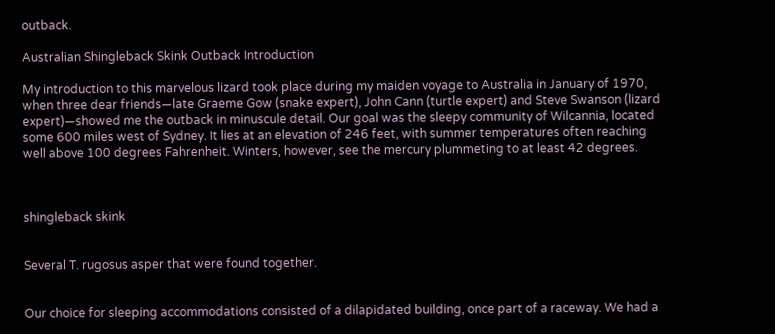outback.

Australian Shingleback Skink Outback Introduction

My introduction to this marvelous lizard took place during my maiden voyage to Australia in January of 1970, when three dear friends—late Graeme Gow (snake expert), John Cann (turtle expert) and Steve Swanson (lizard expert)—showed me the outback in minuscule detail. Our goal was the sleepy community of Wilcannia, located some 600 miles west of Sydney. It lies at an elevation of 246 feet, with summer temperatures often reaching well above 100 degrees Fahrenheit. Winters, however, see the mercury plummeting to at least 42 degrees.



shingleback skink


Several T. rugosus asper that were found together.


Our choice for sleeping accommodations consisted of a dilapidated building, once part of a raceway. We had a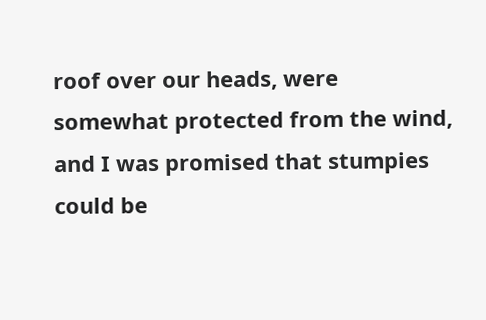roof over our heads, were somewhat protected from the wind, and I was promised that stumpies could be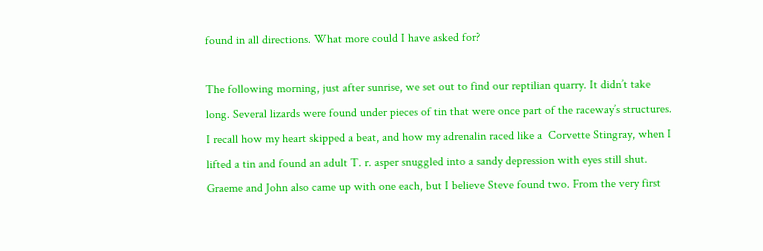found in all directions. What more could I have asked for?

The following morning, just after sunrise, we set out to find our reptilian quarry. It didn’t take long. Several lizards were found under pieces of tin that were once part of the raceway’s structures. I recall how my heart skipped a beat, and how my adrenalin raced like a  Corvette Stingray, when I lifted a tin and found an adult T. r. asper snuggled into a sandy depression with eyes still shut. Graeme and John also came up with one each, but I believe Steve found two. From the very first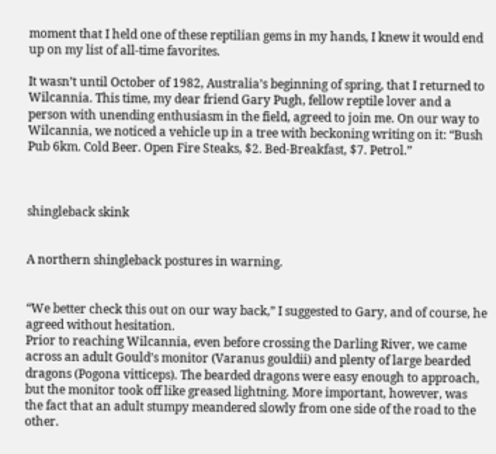moment that I held one of these reptilian gems in my hands, I knew it would end up on my list of all-time favorites.

It wasn’t until October of 1982, Australia’s beginning of spring, that I returned to Wilcannia. This time, my dear friend Gary Pugh, fellow reptile lover and a person with unending enthusiasm in the field, agreed to join me. On our way to Wilcannia, we noticed a vehicle up in a tree with beckoning writing on it: “Bush Pub 6km. Cold Beer. Open Fire Steaks, $2. Bed-Breakfast, $7. Petrol.”



shingleback skink


A northern shingleback postures in warning.


“We better check this out on our way back,” I suggested to Gary, and of course, he agreed without hesitation.
Prior to reaching Wilcannia, even before crossing the Darling River, we came across an adult Gould’s monitor (Varanus gouldii) and plenty of large bearded dragons (Pogona vitticeps). The bearded dragons were easy enough to approach, but the monitor took off like greased lightning. More important, however, was the fact that an adult stumpy meandered slowly from one side of the road to the other.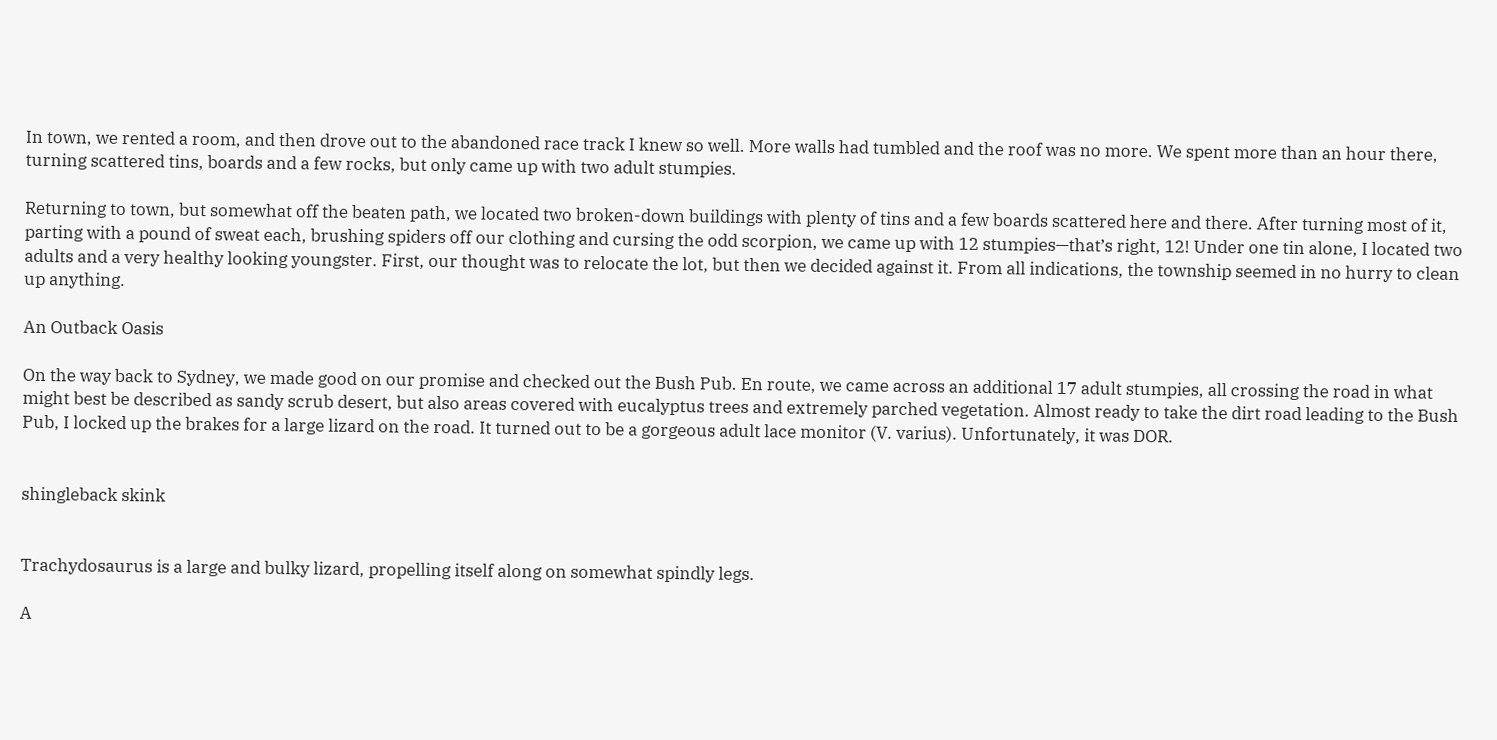In town, we rented a room, and then drove out to the abandoned race track I knew so well. More walls had tumbled and the roof was no more. We spent more than an hour there, turning scattered tins, boards and a few rocks, but only came up with two adult stumpies.

Returning to town, but somewhat off the beaten path, we located two broken-down buildings with plenty of tins and a few boards scattered here and there. After turning most of it, parting with a pound of sweat each, brushing spiders off our clothing and cursing the odd scorpion, we came up with 12 stumpies—that’s right, 12! Under one tin alone, I located two adults and a very healthy looking youngster. First, our thought was to relocate the lot, but then we decided against it. From all indications, the township seemed in no hurry to clean up anything.

An Outback Oasis

On the way back to Sydney, we made good on our promise and checked out the Bush Pub. En route, we came across an additional 17 adult stumpies, all crossing the road in what might best be described as sandy scrub desert, but also areas covered with eucalyptus trees and extremely parched vegetation. Almost ready to take the dirt road leading to the Bush Pub, I locked up the brakes for a large lizard on the road. It turned out to be a gorgeous adult lace monitor (V. varius). Unfortunately, it was DOR.


shingleback skink


Trachydosaurus is a large and bulky lizard, propelling itself along on somewhat spindly legs.

A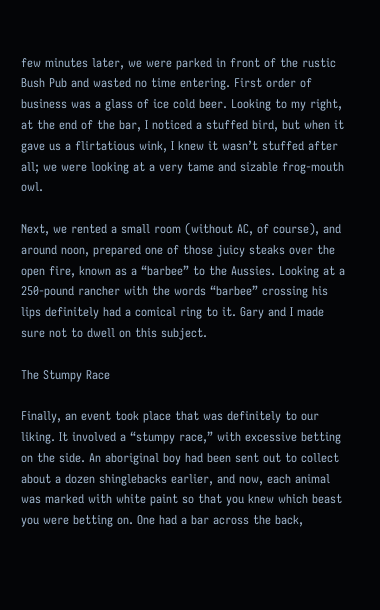few minutes later, we were parked in front of the rustic Bush Pub and wasted no time entering. First order of business was a glass of ice cold beer. Looking to my right, at the end of the bar, I noticed a stuffed bird, but when it gave us a flirtatious wink, I knew it wasn’t stuffed after all; we were looking at a very tame and sizable frog-mouth owl.

Next, we rented a small room (without AC, of course), and around noon, prepared one of those juicy steaks over the open fire, known as a “barbee” to the Aussies. Looking at a 250-pound rancher with the words “barbee” crossing his lips definitely had a comical ring to it. Gary and I made sure not to dwell on this subject.

The Stumpy Race

Finally, an event took place that was definitely to our liking. It involved a “stumpy race,” with excessive betting on the side. An aboriginal boy had been sent out to collect about a dozen shinglebacks earlier, and now, each animal was marked with white paint so that you knew which beast you were betting on. One had a bar across the back,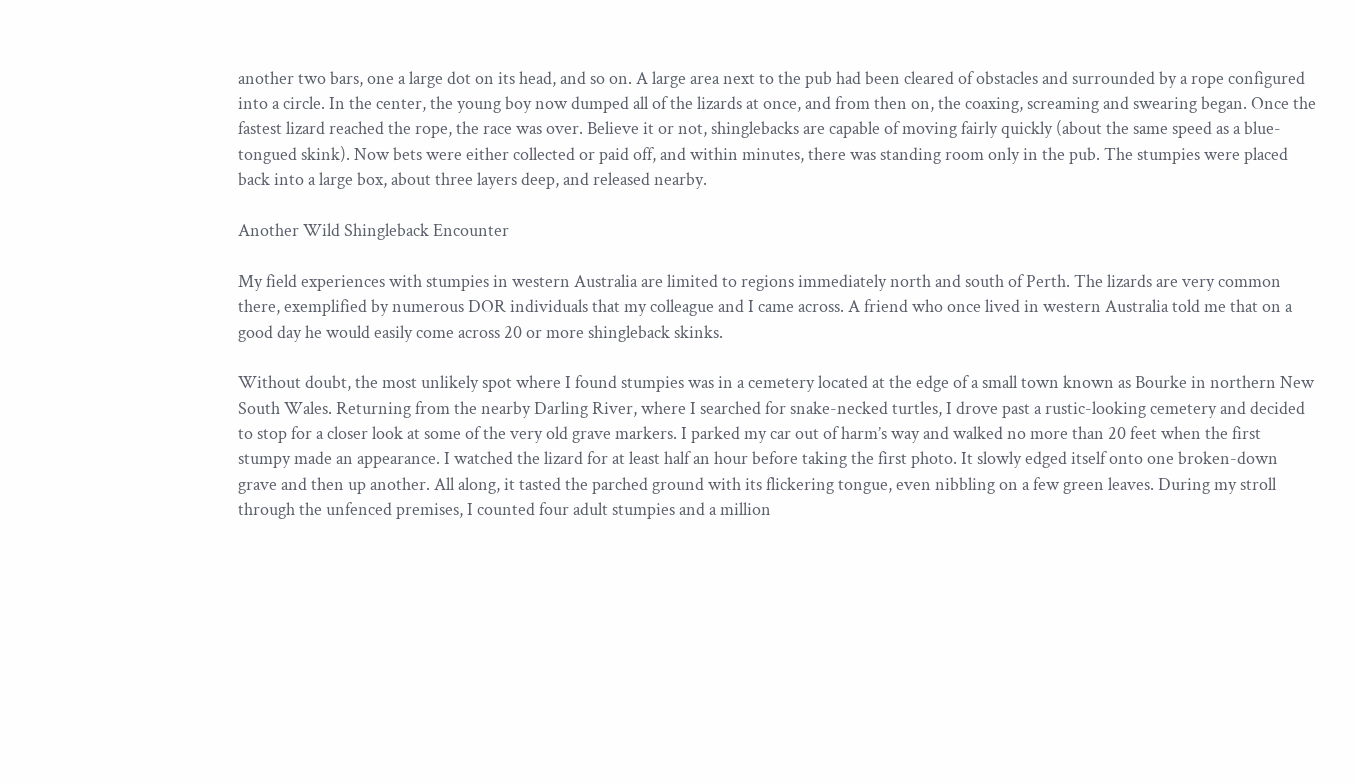another two bars, one a large dot on its head, and so on. A large area next to the pub had been cleared of obstacles and surrounded by a rope configured into a circle. In the center, the young boy now dumped all of the lizards at once, and from then on, the coaxing, screaming and swearing began. Once the fastest lizard reached the rope, the race was over. Believe it or not, shinglebacks are capable of moving fairly quickly (about the same speed as a blue-tongued skink). Now bets were either collected or paid off, and within minutes, there was standing room only in the pub. The stumpies were placed back into a large box, about three layers deep, and released nearby.

Another Wild Shingleback Encounter

My field experiences with stumpies in western Australia are limited to regions immediately north and south of Perth. The lizards are very common there, exemplified by numerous DOR individuals that my colleague and I came across. A friend who once lived in western Australia told me that on a good day he would easily come across 20 or more shingleback skinks.

Without doubt, the most unlikely spot where I found stumpies was in a cemetery located at the edge of a small town known as Bourke in northern New South Wales. Returning from the nearby Darling River, where I searched for snake-necked turtles, I drove past a rustic-looking cemetery and decided to stop for a closer look at some of the very old grave markers. I parked my car out of harm’s way and walked no more than 20 feet when the first stumpy made an appearance. I watched the lizard for at least half an hour before taking the first photo. It slowly edged itself onto one broken-down grave and then up another. All along, it tasted the parched ground with its flickering tongue, even nibbling on a few green leaves. During my stroll through the unfenced premises, I counted four adult stumpies and a million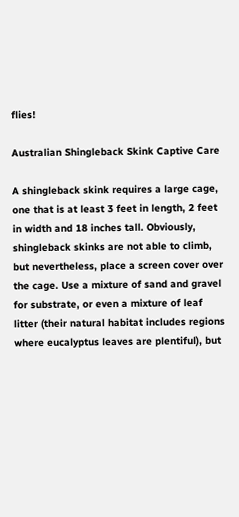flies!

Australian Shingleback Skink Captive Care

A shingleback skink requires a large cage, one that is at least 3 feet in length, 2 feet in width and 18 inches tall. Obviously, shingleback skinks are not able to climb, but nevertheless, place a screen cover over the cage. Use a mixture of sand and gravel for substrate, or even a mixture of leaf litter (their natural habitat includes regions where eucalyptus leaves are plentiful), but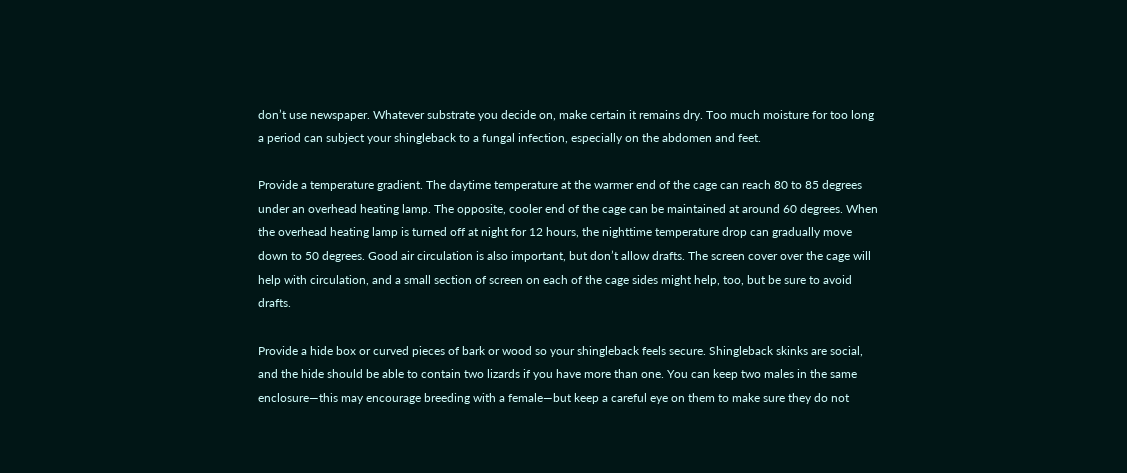don’t use newspaper. Whatever substrate you decide on, make certain it remains dry. Too much moisture for too long a period can subject your shingleback to a fungal infection, especially on the abdomen and feet.

Provide a temperature gradient. The daytime temperature at the warmer end of the cage can reach 80 to 85 degrees under an overhead heating lamp. The opposite, cooler end of the cage can be maintained at around 60 degrees. When the overhead heating lamp is turned off at night for 12 hours, the nighttime temperature drop can gradually move down to 50 degrees. Good air circulation is also important, but don’t allow drafts. The screen cover over the cage will help with circulation, and a small section of screen on each of the cage sides might help, too, but be sure to avoid drafts.

Provide a hide box or curved pieces of bark or wood so your shingleback feels secure. Shingleback skinks are social, and the hide should be able to contain two lizards if you have more than one. You can keep two males in the same enclosure—this may encourage breeding with a female—but keep a careful eye on them to make sure they do not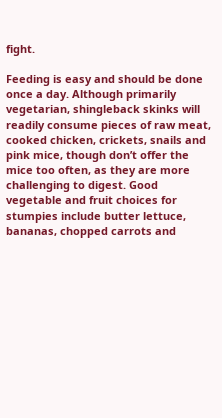fight.

Feeding is easy and should be done once a day. Although primarily vegetarian, shingleback skinks will readily consume pieces of raw meat, cooked chicken, crickets, snails and pink mice, though don’t offer the mice too often, as they are more challenging to digest. Good vegetable and fruit choices for stumpies include butter lettuce, bananas, chopped carrots and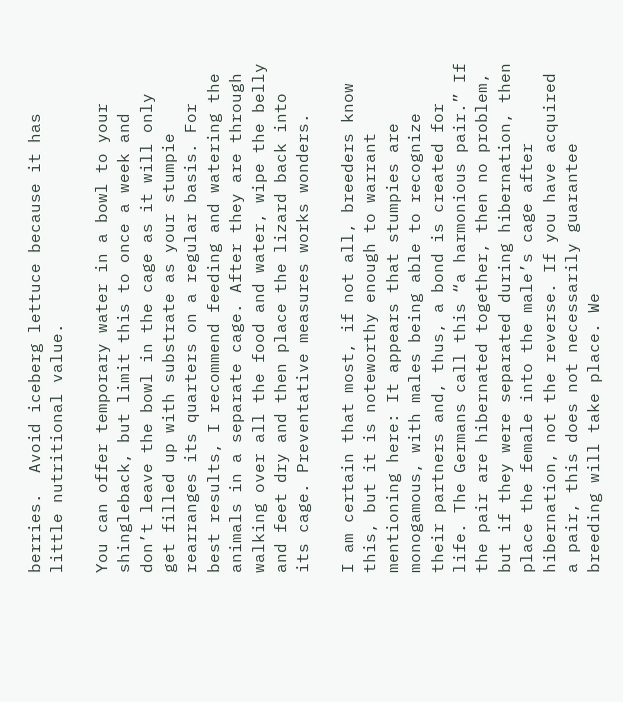berries.  Avoid iceberg lettuce because it has little nutritional value.

You can offer temporary water in a bowl to your shingleback, but limit this to once a week and don’t leave the bowl in the cage as it will only get filled up with substrate as your stumpie rearranges its quarters on a regular basis. For best results, I recommend feeding and watering the animals in a separate cage. After they are through walking over all the food and water, wipe the belly and feet dry and then place the lizard back into its cage. Preventative measures works wonders.

I am certain that most, if not all, breeders know this, but it is noteworthy enough to warrant mentioning here: It appears that stumpies are monogamous, with males being able to recognize their partners and, thus, a bond is created for life. The Germans call this “a harmonious pair.” If the pair are hibernated together, then no problem, but if they were separated during hibernation, then place the female into the male’s cage after hibernation, not the reverse. If you have acquired a pair, this does not necessarily guarantee breeding will take place. We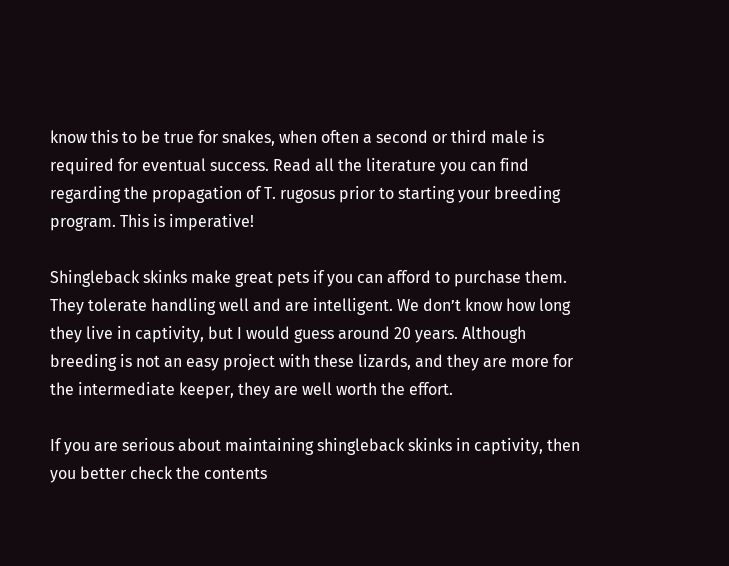know this to be true for snakes, when often a second or third male is required for eventual success. Read all the literature you can find regarding the propagation of T. rugosus prior to starting your breeding program. This is imperative!

Shingleback skinks make great pets if you can afford to purchase them. They tolerate handling well and are intelligent. We don’t know how long they live in captivity, but I would guess around 20 years. Although breeding is not an easy project with these lizards, and they are more for the intermediate keeper, they are well worth the effort.

If you are serious about maintaining shingleback skinks in captivity, then you better check the contents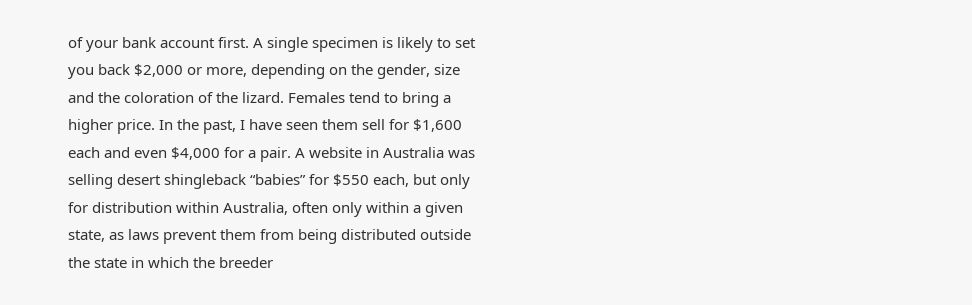of your bank account first. A single specimen is likely to set you back $2,000 or more, depending on the gender, size and the coloration of the lizard. Females tend to bring a higher price. In the past, I have seen them sell for $1,600 each and even $4,000 for a pair. A website in Australia was selling desert shingleback “babies” for $550 each, but only for distribution within Australia, often only within a given state, as laws prevent them from being distributed outside the state in which the breeder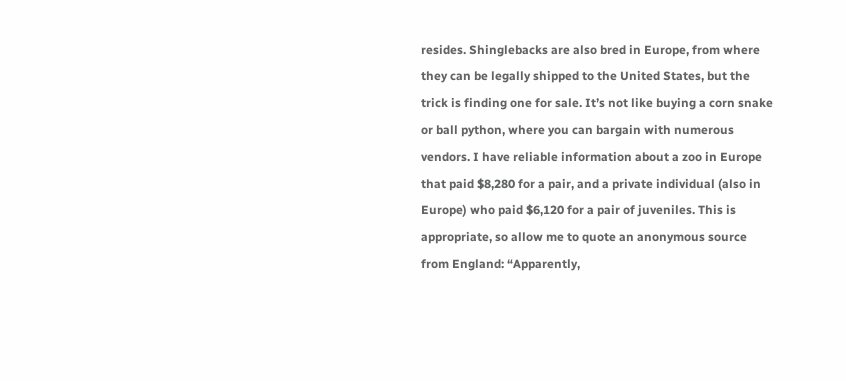resides. Shinglebacks are also bred in Europe, from where they can be legally shipped to the United States, but the trick is finding one for sale. It’s not like buying a corn snake or ball python, where you can bargain with numerous vendors. I have reliable information about a zoo in Europe that paid $8,280 for a pair, and a private individual (also in Europe) who paid $6,120 for a pair of juveniles. This is appropriate, so allow me to quote an anonymous source from England: “Apparently,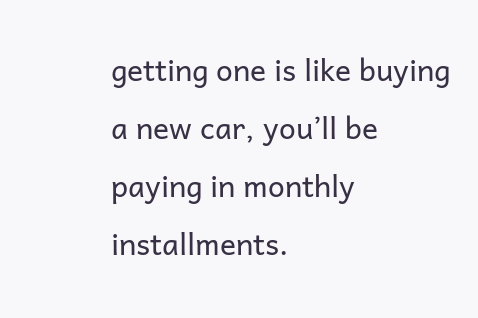getting one is like buying a new car, you’ll be paying in monthly installments.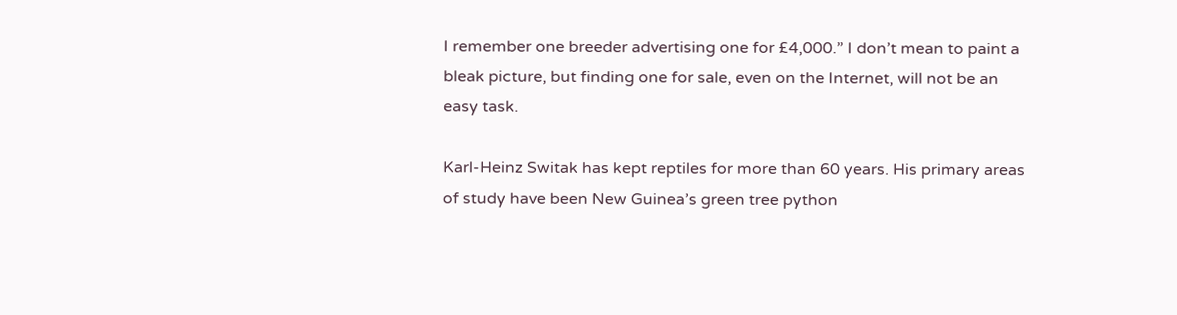I remember one breeder advertising one for £4,000.” I don’t mean to paint a bleak picture, but finding one for sale, even on the Internet, will not be an easy task.

Karl-Heinz Switak has kept reptiles for more than 60 years. His primary areas of study have been New Guinea’s green tree python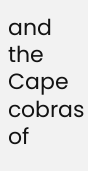and the Cape cobras of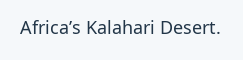Africa’s Kalahari Desert.